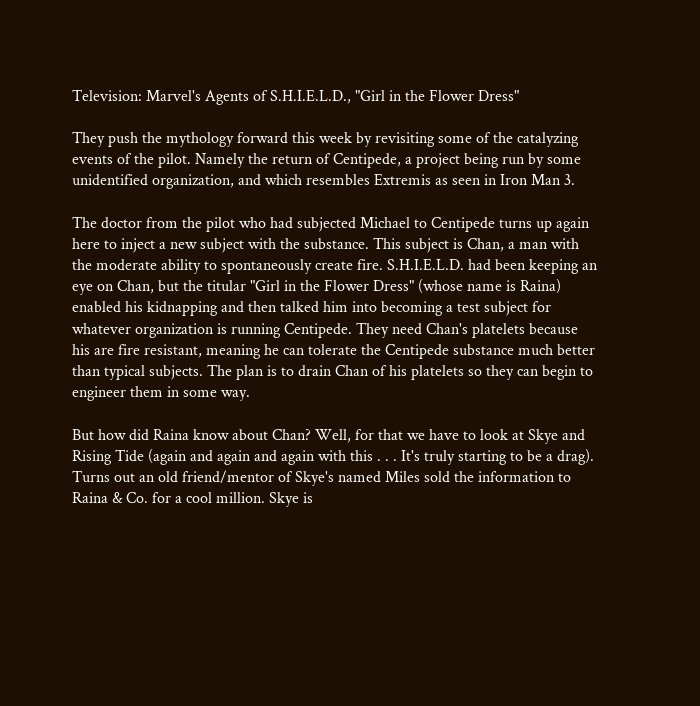Television: Marvel's Agents of S.H.I.E.L.D., "Girl in the Flower Dress"

They push the mythology forward this week by revisiting some of the catalyzing events of the pilot. Namely the return of Centipede, a project being run by some unidentified organization, and which resembles Extremis as seen in Iron Man 3.

The doctor from the pilot who had subjected Michael to Centipede turns up again here to inject a new subject with the substance. This subject is Chan, a man with the moderate ability to spontaneously create fire. S.H.I.E.L.D. had been keeping an eye on Chan, but the titular "Girl in the Flower Dress" (whose name is Raina) enabled his kidnapping and then talked him into becoming a test subject for whatever organization is running Centipede. They need Chan's platelets because his are fire resistant, meaning he can tolerate the Centipede substance much better than typical subjects. The plan is to drain Chan of his platelets so they can begin to engineer them in some way.

But how did Raina know about Chan? Well, for that we have to look at Skye and Rising Tide (again and again and again with this . . . It's truly starting to be a drag). Turns out an old friend/mentor of Skye's named Miles sold the information to Raina & Co. for a cool million. Skye is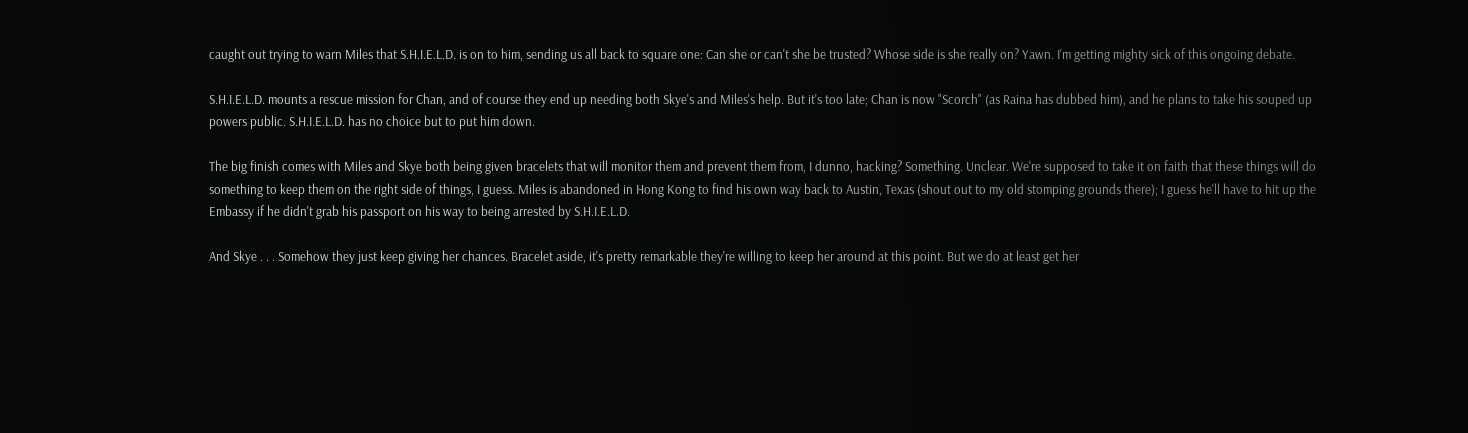caught out trying to warn Miles that S.H.I.E.L.D. is on to him, sending us all back to square one: Can she or can't she be trusted? Whose side is she really on? Yawn. I'm getting mighty sick of this ongoing debate.

S.H.I.E.L.D. mounts a rescue mission for Chan, and of course they end up needing both Skye's and Miles's help. But it's too late; Chan is now "Scorch" (as Raina has dubbed him), and he plans to take his souped up powers public. S.H.I.E.L.D. has no choice but to put him down.

The big finish comes with Miles and Skye both being given bracelets that will monitor them and prevent them from, I dunno, hacking? Something. Unclear. We're supposed to take it on faith that these things will do something to keep them on the right side of things, I guess. Miles is abandoned in Hong Kong to find his own way back to Austin, Texas (shout out to my old stomping grounds there); I guess he'll have to hit up the Embassy if he didn't grab his passport on his way to being arrested by S.H.I.E.L.D.

And Skye . . . Somehow they just keep giving her chances. Bracelet aside, it's pretty remarkable they're willing to keep her around at this point. But we do at least get her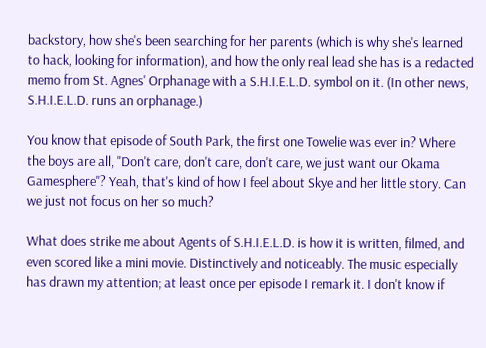backstory, how she's been searching for her parents (which is why she's learned to hack, looking for information), and how the only real lead she has is a redacted memo from St. Agnes' Orphanage with a S.H.I.E.L.D. symbol on it. (In other news, S.H.I.E.L.D. runs an orphanage.)

You know that episode of South Park, the first one Towelie was ever in? Where the boys are all, "Don't care, don't care, don't care, we just want our Okama Gamesphere"? Yeah, that's kind of how I feel about Skye and her little story. Can we just not focus on her so much?

What does strike me about Agents of S.H.I.E.L.D. is how it is written, filmed, and even scored like a mini movie. Distinctively and noticeably. The music especially has drawn my attention; at least once per episode I remark it. I don't know if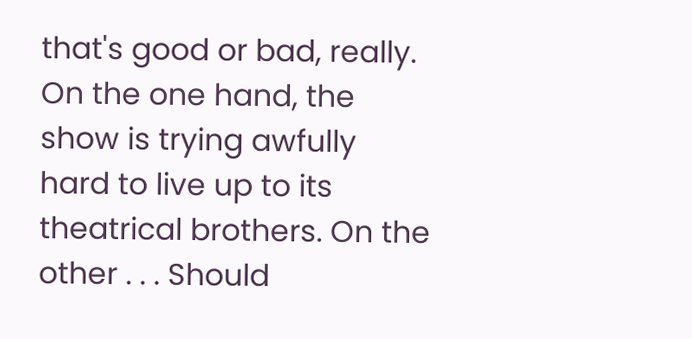that's good or bad, really. On the one hand, the show is trying awfully hard to live up to its theatrical brothers. On the other . . . Should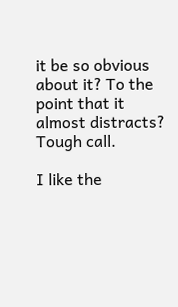it be so obvious about it? To the point that it almost distracts? Tough call.

I like the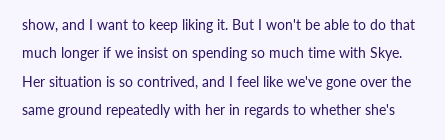show, and I want to keep liking it. But I won't be able to do that much longer if we insist on spending so much time with Skye. Her situation is so contrived, and I feel like we've gone over the same ground repeatedly with her in regards to whether she's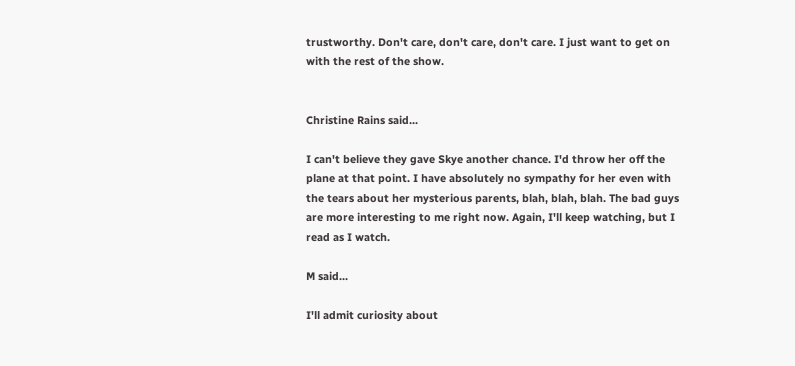trustworthy. Don't care, don't care, don't care. I just want to get on with the rest of the show.


Christine Rains said...

I can't believe they gave Skye another chance. I'd throw her off the plane at that point. I have absolutely no sympathy for her even with the tears about her mysterious parents, blah, blah, blah. The bad guys are more interesting to me right now. Again, I'll keep watching, but I read as I watch.

M said...

I'll admit curiosity about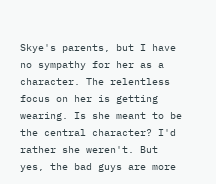Skye's parents, but I have no sympathy for her as a character. The relentless focus on her is getting wearing. Is she meant to be the central character? I'd rather she weren't. But yes, the bad guys are more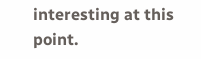interesting at this point.